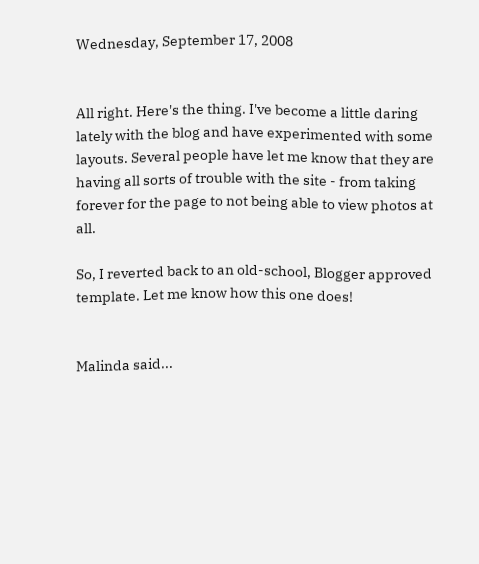Wednesday, September 17, 2008


All right. Here's the thing. I've become a little daring lately with the blog and have experimented with some layouts. Several people have let me know that they are having all sorts of trouble with the site - from taking forever for the page to not being able to view photos at all.

So, I reverted back to an old-school, Blogger approved template. Let me know how this one does!


Malinda said...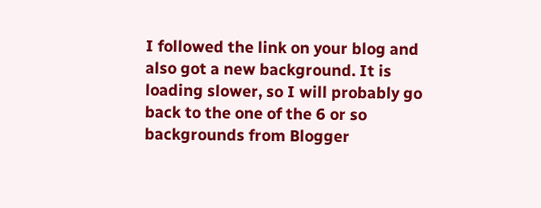I followed the link on your blog and also got a new background. It is loading slower, so I will probably go back to the one of the 6 or so backgrounds from Blogger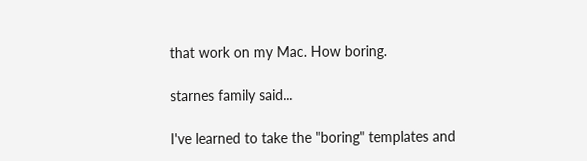that work on my Mac. How boring.

starnes family said...

I've learned to take the "boring" templates and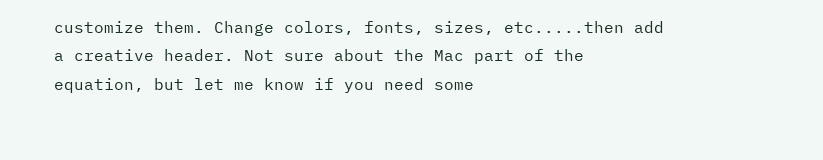customize them. Change colors, fonts, sizes, etc.....then add a creative header. Not sure about the Mac part of the equation, but let me know if you need some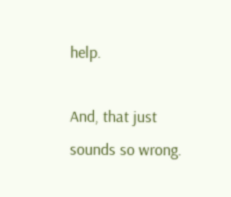help.

And, that just sounds so wrong.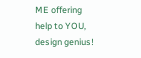ME offering help to YOU, design genius!